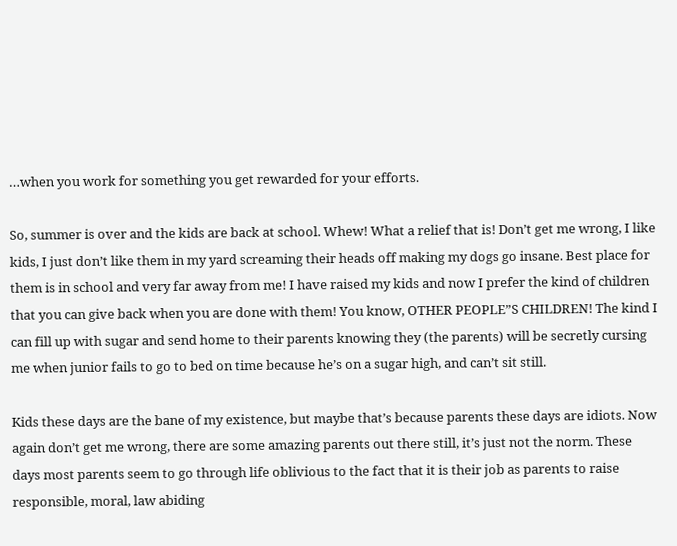…when you work for something you get rewarded for your efforts.

So, summer is over and the kids are back at school. Whew! What a relief that is! Don’t get me wrong, I like kids, I just don’t like them in my yard screaming their heads off making my dogs go insane. Best place for them is in school and very far away from me! I have raised my kids and now I prefer the kind of children that you can give back when you are done with them! You know, OTHER PEOPLE”S CHILDREN! The kind I can fill up with sugar and send home to their parents knowing they (the parents) will be secretly cursing me when junior fails to go to bed on time because he’s on a sugar high, and can’t sit still.

Kids these days are the bane of my existence, but maybe that’s because parents these days are idiots. Now again don’t get me wrong, there are some amazing parents out there still, it’s just not the norm. These days most parents seem to go through life oblivious to the fact that it is their job as parents to raise responsible, moral, law abiding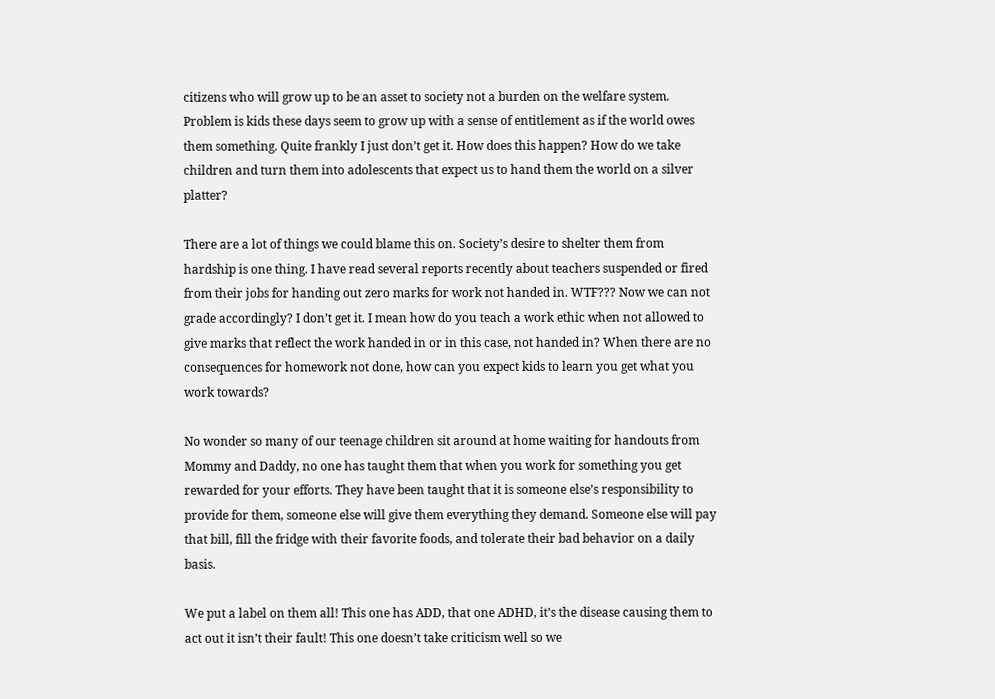citizens who will grow up to be an asset to society not a burden on the welfare system. Problem is kids these days seem to grow up with a sense of entitlement as if the world owes them something. Quite frankly I just don’t get it. How does this happen? How do we take children and turn them into adolescents that expect us to hand them the world on a silver platter?

There are a lot of things we could blame this on. Society’s desire to shelter them from hardship is one thing. I have read several reports recently about teachers suspended or fired from their jobs for handing out zero marks for work not handed in. WTF??? Now we can not grade accordingly? I don’t get it. I mean how do you teach a work ethic when not allowed to give marks that reflect the work handed in or in this case, not handed in? When there are no consequences for homework not done, how can you expect kids to learn you get what you work towards?

No wonder so many of our teenage children sit around at home waiting for handouts from Mommy and Daddy, no one has taught them that when you work for something you get rewarded for your efforts. They have been taught that it is someone else’s responsibility to provide for them, someone else will give them everything they demand. Someone else will pay that bill, fill the fridge with their favorite foods, and tolerate their bad behavior on a daily basis.

We put a label on them all! This one has ADD, that one ADHD, it’s the disease causing them to act out it isn’t their fault! This one doesn’t take criticism well so we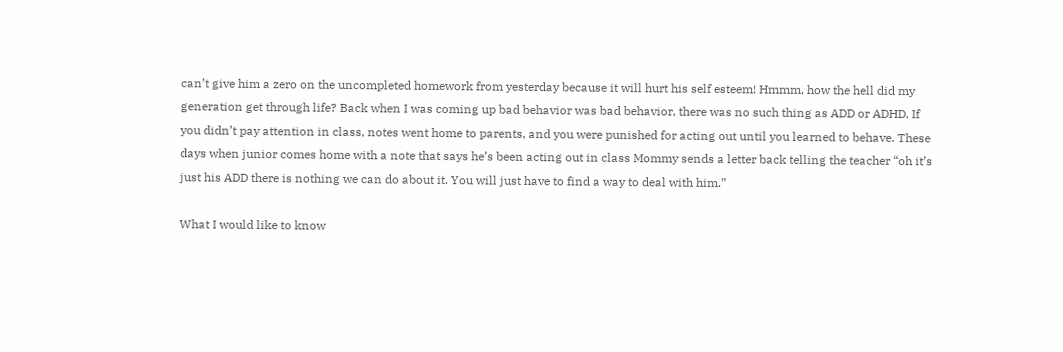can’t give him a zero on the uncompleted homework from yesterday because it will hurt his self esteem! Hmmm, how the hell did my generation get through life? Back when I was coming up bad behavior was bad behavior, there was no such thing as ADD or ADHD. If you didn’t pay attention in class, notes went home to parents, and you were punished for acting out until you learned to behave. These days when junior comes home with a note that says he’s been acting out in class Mommy sends a letter back telling the teacher “oh it’s just his ADD there is nothing we can do about it. You will just have to find a way to deal with him.”

What I would like to know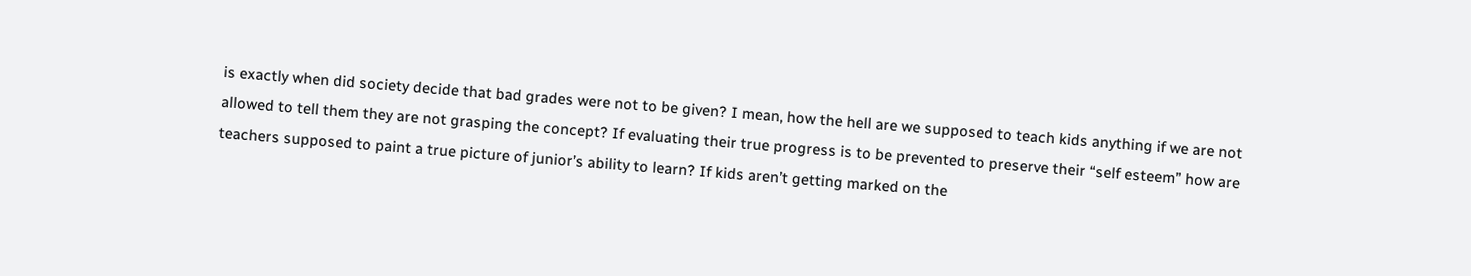is exactly when did society decide that bad grades were not to be given? I mean, how the hell are we supposed to teach kids anything if we are not allowed to tell them they are not grasping the concept? If evaluating their true progress is to be prevented to preserve their “self esteem” how are teachers supposed to paint a true picture of junior’s ability to learn? If kids aren’t getting marked on the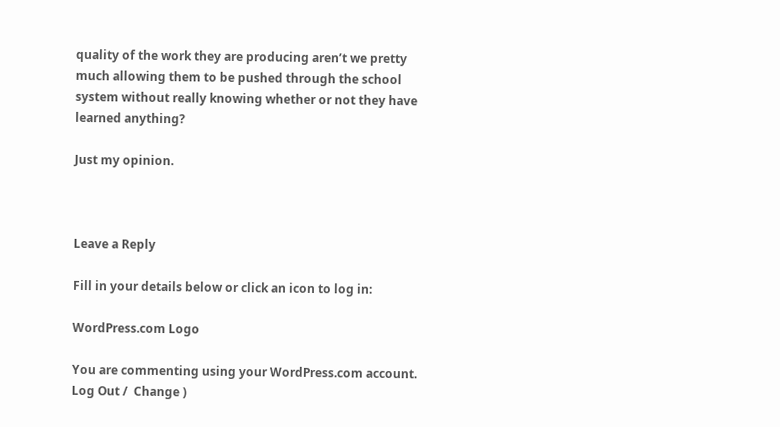quality of the work they are producing aren’t we pretty much allowing them to be pushed through the school system without really knowing whether or not they have learned anything?

Just my opinion.



Leave a Reply

Fill in your details below or click an icon to log in:

WordPress.com Logo

You are commenting using your WordPress.com account. Log Out /  Change )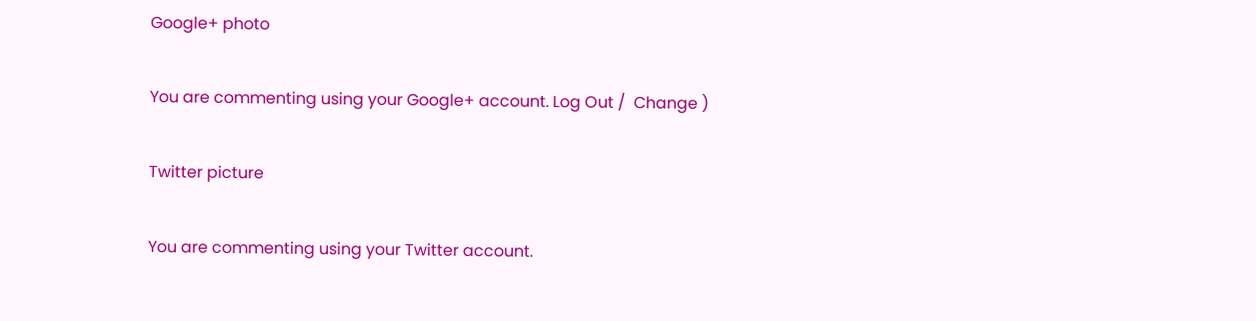Google+ photo

You are commenting using your Google+ account. Log Out /  Change )

Twitter picture

You are commenting using your Twitter account.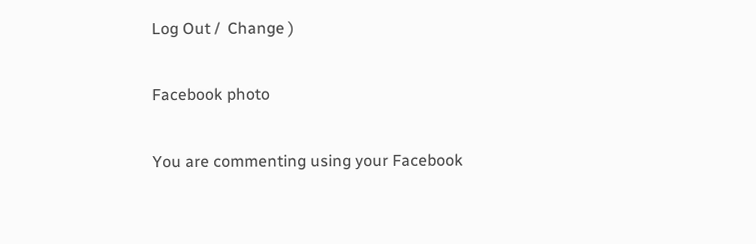Log Out /  Change )

Facebook photo

You are commenting using your Facebook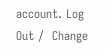account. Log Out /  Change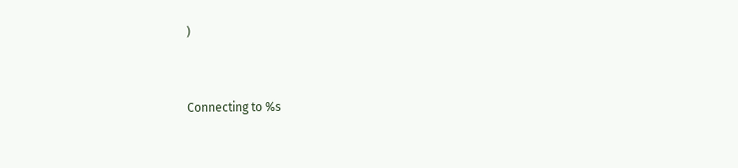)


Connecting to %s